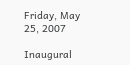Friday, May 25, 2007

Inaugural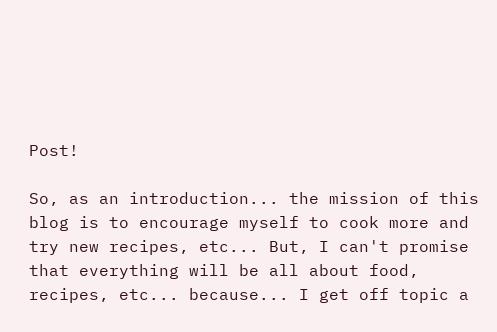Post!

So, as an introduction... the mission of this blog is to encourage myself to cook more and try new recipes, etc... But, I can't promise that everything will be all about food, recipes, etc... because... I get off topic a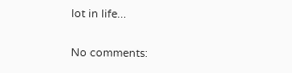lot in life...

No comments: